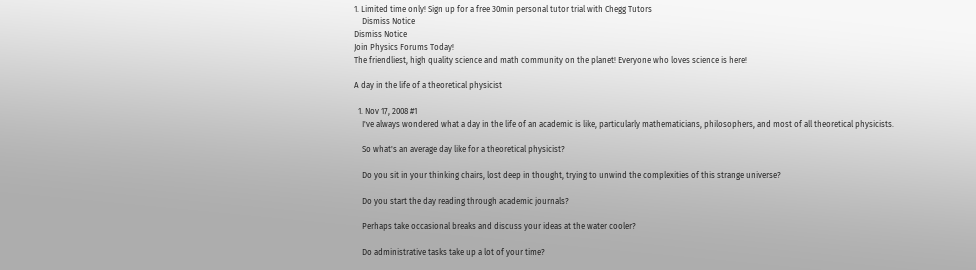1. Limited time only! Sign up for a free 30min personal tutor trial with Chegg Tutors
    Dismiss Notice
Dismiss Notice
Join Physics Forums Today!
The friendliest, high quality science and math community on the planet! Everyone who loves science is here!

A day in the life of a theoretical physicist

  1. Nov 17, 2008 #1
    I've always wondered what a day in the life of an academic is like, particularly mathematicians, philosophers, and most of all theoretical physicists.

    So what's an average day like for a theoretical physicist?

    Do you sit in your thinking chairs, lost deep in thought, trying to unwind the complexities of this strange universe?

    Do you start the day reading through academic journals?

    Perhaps take occasional breaks and discuss your ideas at the water cooler?

    Do administrative tasks take up a lot of your time?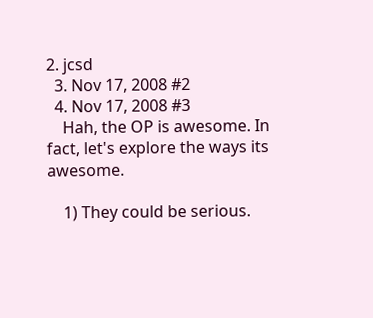2. jcsd
  3. Nov 17, 2008 #2
  4. Nov 17, 2008 #3
    Hah, the OP is awesome. In fact, let's explore the ways its awesome.

    1) They could be serious.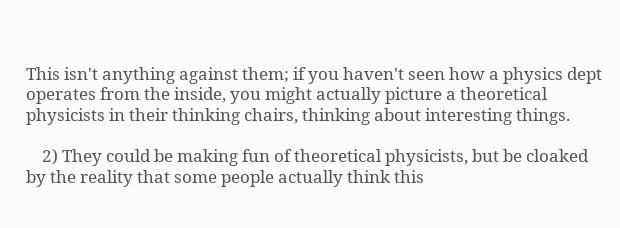This isn't anything against them; if you haven't seen how a physics dept operates from the inside, you might actually picture a theoretical physicists in their thinking chairs, thinking about interesting things.

    2) They could be making fun of theoretical physicists, but be cloaked by the reality that some people actually think this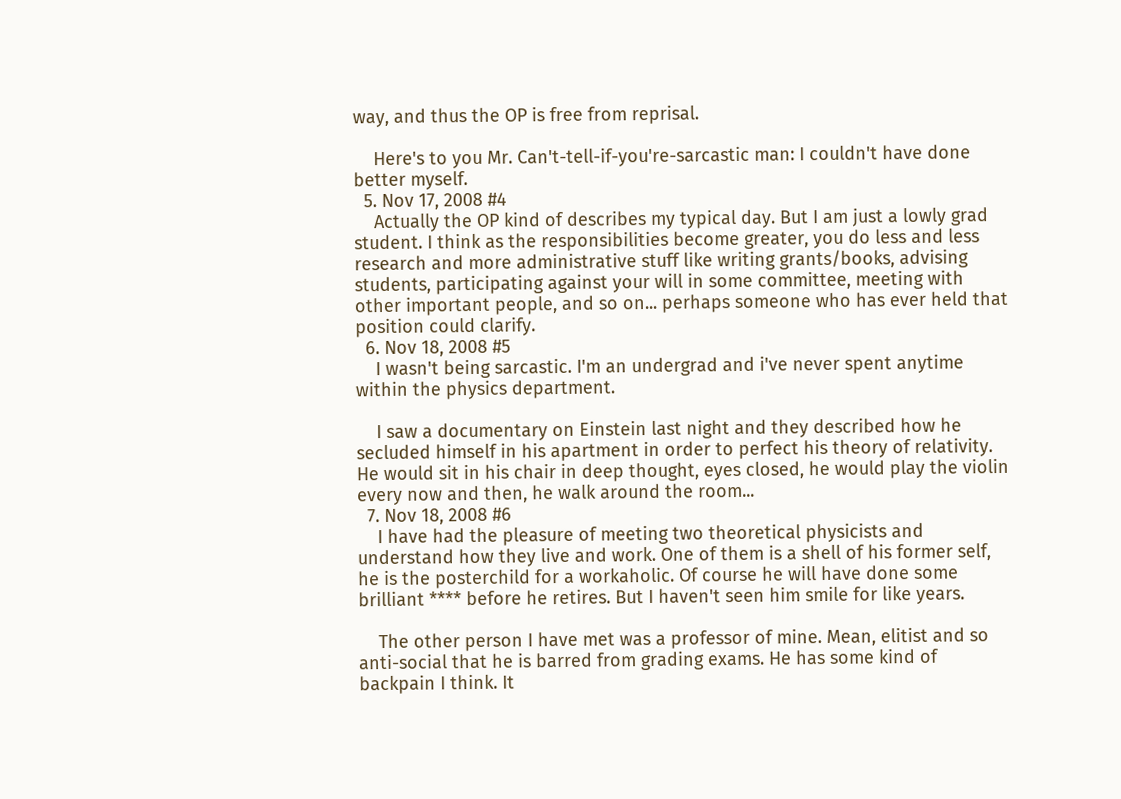way, and thus the OP is free from reprisal.

    Here's to you Mr. Can't-tell-if-you're-sarcastic man: I couldn't have done better myself.
  5. Nov 17, 2008 #4
    Actually the OP kind of describes my typical day. But I am just a lowly grad student. I think as the responsibilities become greater, you do less and less research and more administrative stuff like writing grants/books, advising students, participating against your will in some committee, meeting with other important people, and so on... perhaps someone who has ever held that position could clarify.
  6. Nov 18, 2008 #5
    I wasn't being sarcastic. I'm an undergrad and i've never spent anytime within the physics department.

    I saw a documentary on Einstein last night and they described how he secluded himself in his apartment in order to perfect his theory of relativity. He would sit in his chair in deep thought, eyes closed, he would play the violin every now and then, he walk around the room...
  7. Nov 18, 2008 #6
    I have had the pleasure of meeting two theoretical physicists and understand how they live and work. One of them is a shell of his former self, he is the posterchild for a workaholic. Of course he will have done some brilliant **** before he retires. But I haven't seen him smile for like years.

    The other person I have met was a professor of mine. Mean, elitist and so anti-social that he is barred from grading exams. He has some kind of backpain I think. It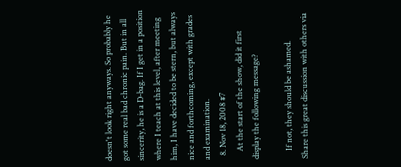doesn't look right anyways. So probably he got some real bad chronic pain. But in all sincerity, he is a D-bag. If I get in a position where I teach at this level, after meeting him, I have decided to be stern, but always nice and forthcoming, except with grades and examination.
  8. Nov 18, 2008 #7
    At the start of the show, did it first display the following message?

    If not, they should be ashamed.
Share this great discussion with others via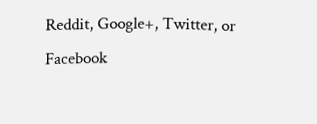Reddit, Google+, Twitter, or Facebook